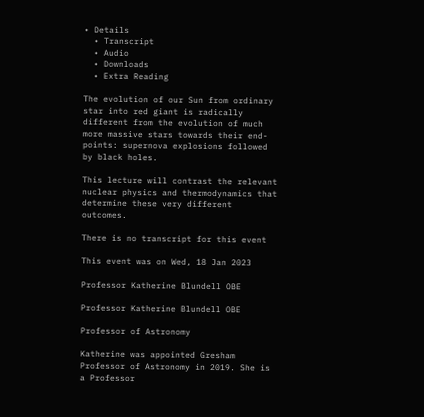• Details
  • Transcript
  • Audio
  • Downloads
  • Extra Reading

The evolution of our Sun from ordinary star into red giant is radically different from the evolution of much more massive stars towards their end-points: supernova explosions followed by black holes.

This lecture will contrast the relevant nuclear physics and thermodynamics that determine these very different outcomes.

There is no transcript for this event

This event was on Wed, 18 Jan 2023

Professor Katherine Blundell OBE

Professor Katherine Blundell OBE

Professor of Astronomy

Katherine was appointed Gresham Professor of Astronomy in 2019. She is a Professor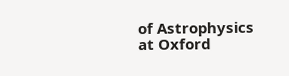of Astrophysics at Oxford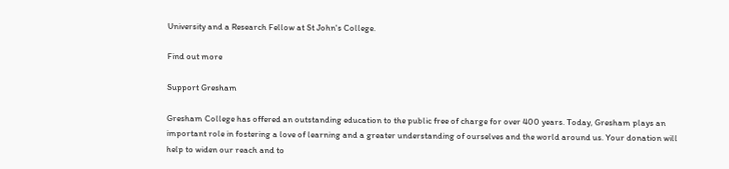University and a Research Fellow at St John's College.

Find out more

Support Gresham

Gresham College has offered an outstanding education to the public free of charge for over 400 years. Today, Gresham plays an important role in fostering a love of learning and a greater understanding of ourselves and the world around us. Your donation will help to widen our reach and to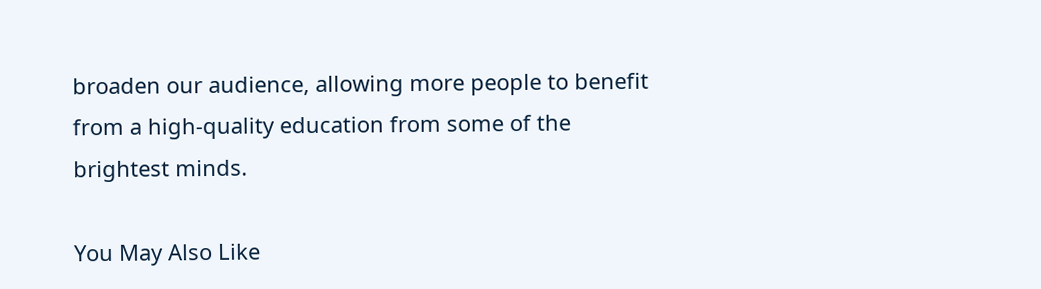broaden our audience, allowing more people to benefit from a high-quality education from some of the brightest minds.

You May Also Like